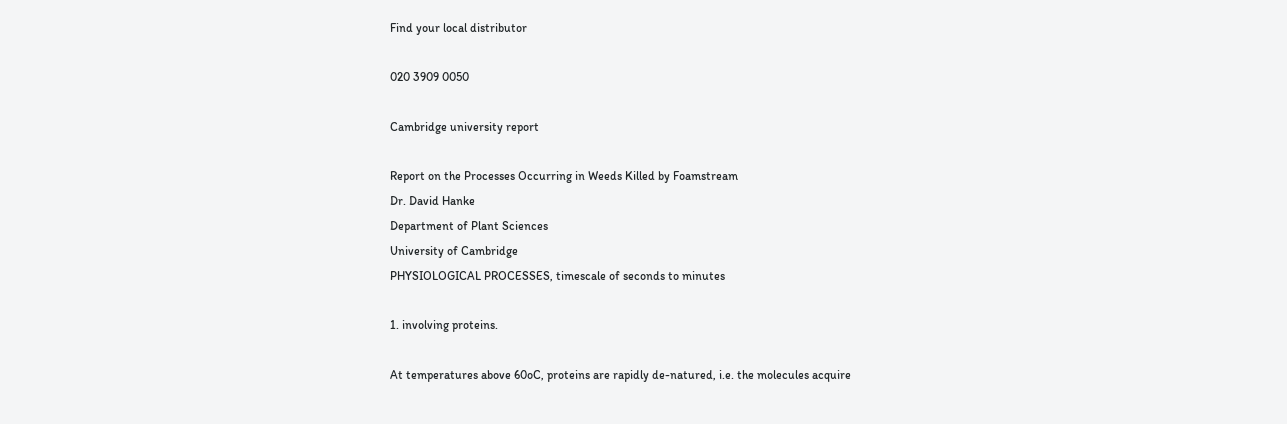Find your local distributor

020 3909 0050

Cambridge university report

Report on the Processes Occurring in Weeds Killed by Foamstream
Dr. David Hanke
Department of Plant Sciences
University of Cambridge
PHYSIOLOGICAL PROCESSES, timescale of seconds to minutes

1. involving proteins.

At temperatures above 60oC, proteins are rapidly de-natured, i.e. the molecules acquire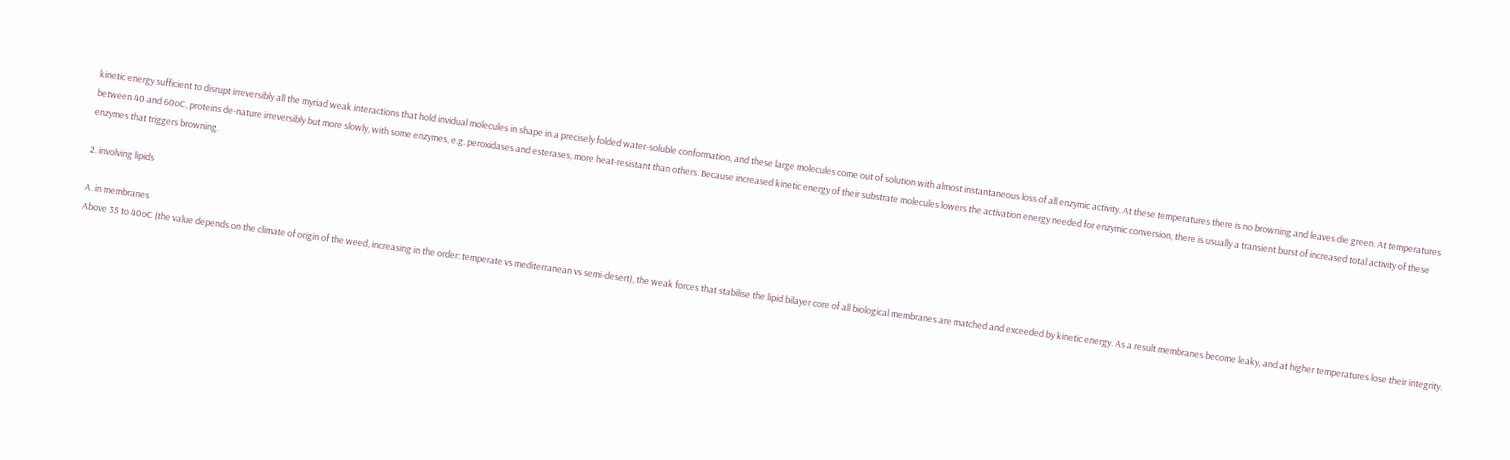kinetic energy sufficient to disrupt irreversibly all the myriad weak interactions that hold invidual molecules in shape in a precisely folded water-soluble conformation, and these large molecules come out of solution with almost instantaneous loss of all enzymic activity. At these temperatures there is no browning and leaves die green. At temperatures between 40 and 60oC, proteins de-nature irreversibly but more slowly, with some enzymes, e.g. peroxidases and esterases, more heat-resistant than others. Because increased kinetic energy of their substrate molecules lowers the activation energy needed for enzymic conversion, there is usually a transient burst of increased total activity of these enzymes that triggers browning.

2. involving lipids

A. in membranes
Above 35 to 40oC (the value depends on the climate of origin of the weed, increasing in the order: temperate vs mediterranean vs semi-desert), the weak forces that stabilise the lipid bilayer core of all biological membranes are matched and exceeded by kinetic energy. As a result membranes become leaky, and at higher temperatures lose their integrity.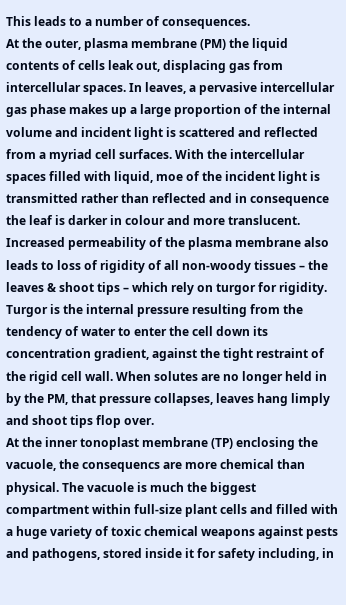This leads to a number of consequences.
At the outer, plasma membrane (PM) the liquid contents of cells leak out, displacing gas from intercellular spaces. In leaves, a pervasive intercellular gas phase makes up a large proportion of the internal volume and incident light is scattered and reflected from a myriad cell surfaces. With the intercellular spaces filled with liquid, moe of the incident light is transmitted rather than reflected and in consequence the leaf is darker in colour and more translucent. Increased permeability of the plasma membrane also leads to loss of rigidity of all non-woody tissues – the leaves & shoot tips – which rely on turgor for rigidity. Turgor is the internal pressure resulting from the tendency of water to enter the cell down its concentration gradient, against the tight restraint of the rigid cell wall. When solutes are no longer held in by the PM, that pressure collapses, leaves hang limply and shoot tips flop over.
At the inner tonoplast membrane (TP) enclosing the vacuole, the consequencs are more chemical than physical. The vacuole is much the biggest compartment within full-size plant cells and filled with a huge variety of toxic chemical weapons against pests and pathogens, stored inside it for safety including, in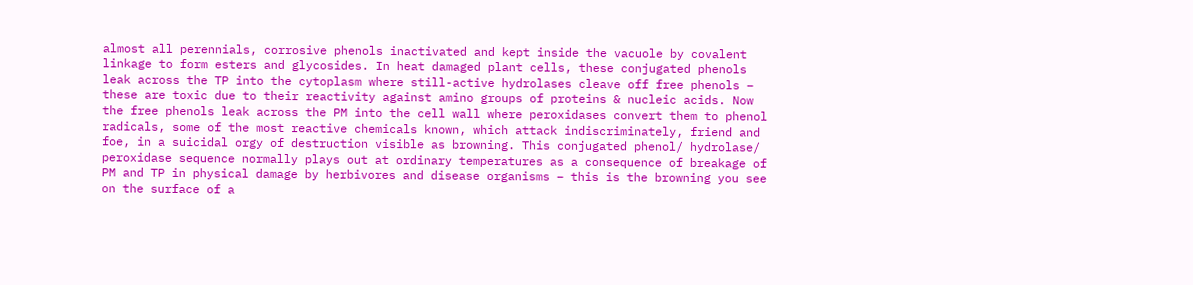almost all perennials, corrosive phenols inactivated and kept inside the vacuole by covalent linkage to form esters and glycosides. In heat damaged plant cells, these conjugated phenols leak across the TP into the cytoplasm where still-active hydrolases cleave off free phenols –
these are toxic due to their reactivity against amino groups of proteins & nucleic acids. Now the free phenols leak across the PM into the cell wall where peroxidases convert them to phenol radicals, some of the most reactive chemicals known, which attack indiscriminately, friend and foe, in a suicidal orgy of destruction visible as browning. This conjugated phenol/ hydrolase/ peroxidase sequence normally plays out at ordinary temperatures as a consequence of breakage of PM and TP in physical damage by herbivores and disease organisms – this is the browning you see on the surface of a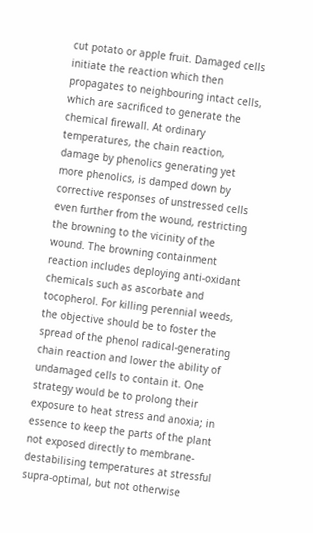cut potato or apple fruit. Damaged cells initiate the reaction which then propagates to neighbouring intact cells, which are sacrificed to generate the chemical firewall. At ordinary temperatures, the chain reaction, damage by phenolics generating yet more phenolics, is damped down by corrective responses of unstressed cells even further from the wound, restricting the browning to the vicinity of the wound. The browning containment reaction includes deploying anti-oxidant chemicals such as ascorbate and tocopherol. For killing perennial weeds, the objective should be to foster the spread of the phenol radical-generating chain reaction and lower the ability of undamaged cells to contain it. One strategy would be to prolong their exposure to heat stress and anoxia; in essence to keep the parts of the plant not exposed directly to membrane-destabilising temperatures at stressful supra-optimal, but not otherwise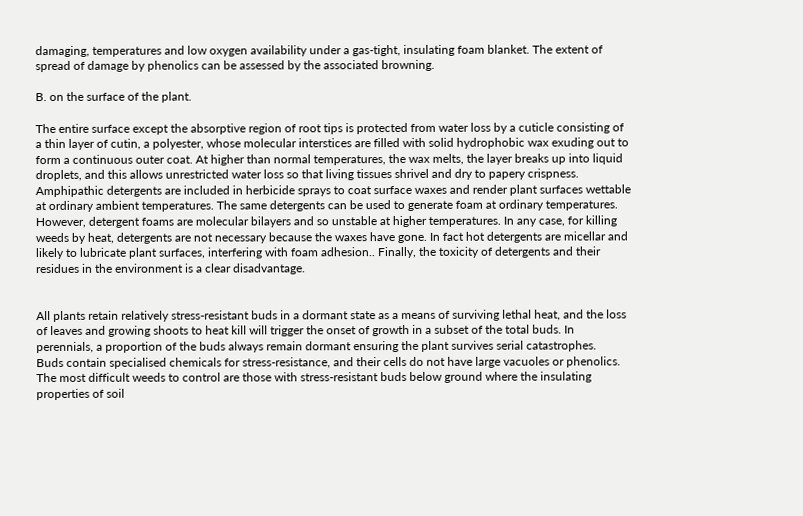damaging, temperatures and low oxygen availability under a gas-tight, insulating foam blanket. The extent of spread of damage by phenolics can be assessed by the associated browning.

B. on the surface of the plant.

The entire surface except the absorptive region of root tips is protected from water loss by a cuticle consisting of a thin layer of cutin, a polyester, whose molecular interstices are filled with solid hydrophobic wax exuding out to form a continuous outer coat. At higher than normal temperatures, the wax melts, the layer breaks up into liquid droplets, and this allows unrestricted water loss so that living tissues shrivel and dry to papery crispness.
Amphipathic detergents are included in herbicide sprays to coat surface waxes and render plant surfaces wettable at ordinary ambient temperatures. The same detergents can be used to generate foam at ordinary temperatures. However, detergent foams are molecular bilayers and so unstable at higher temperatures. In any case, for killing weeds by heat, detergents are not necessary because the waxes have gone. In fact hot detergents are micellar and likely to lubricate plant surfaces, interfering with foam adhesion.. Finally, the toxicity of detergents and their residues in the environment is a clear disadvantage.


All plants retain relatively stress-resistant buds in a dormant state as a means of surviving lethal heat, and the loss of leaves and growing shoots to heat kill will trigger the onset of growth in a subset of the total buds. In perennials, a proportion of the buds always remain dormant ensuring the plant survives serial catastrophes.
Buds contain specialised chemicals for stress-resistance, and their cells do not have large vacuoles or phenolics. The most difficult weeds to control are those with stress-resistant buds below ground where the insulating properties of soil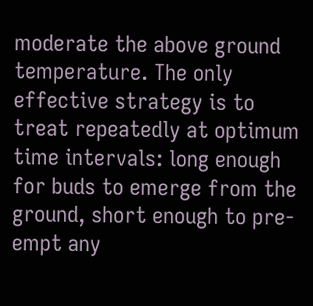moderate the above ground temperature. The only effective strategy is to treat repeatedly at optimum time intervals: long enough for buds to emerge from the ground, short enough to pre-empt any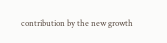contribution by the new growth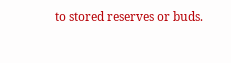to stored reserves or buds.